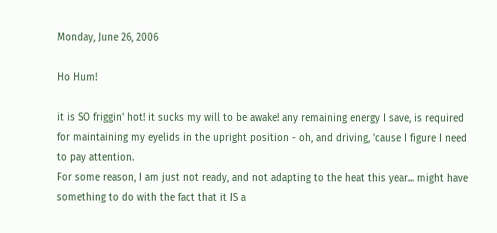Monday, June 26, 2006

Ho Hum!

it is SO friggin' hot! it sucks my will to be awake! any remaining energy I save, is required for maintaining my eyelids in the upright position - oh, and driving, 'cause I figure I need to pay attention.
For some reason, I am just not ready, and not adapting to the heat this year... might have something to do with the fact that it IS a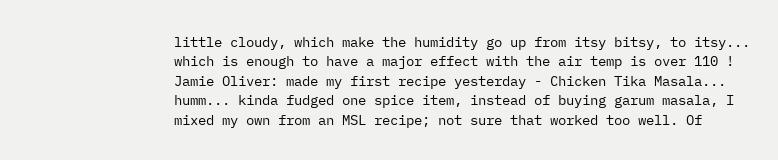little cloudy, which make the humidity go up from itsy bitsy, to itsy... which is enough to have a major effect with the air temp is over 110 !
Jamie Oliver: made my first recipe yesterday - Chicken Tika Masala... humm... kinda fudged one spice item, instead of buying garum masala, I mixed my own from an MSL recipe; not sure that worked too well. Of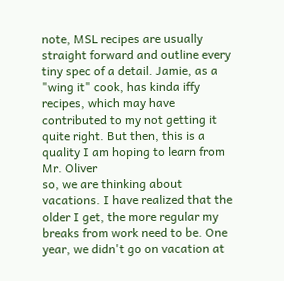note, MSL recipes are usually straight forward and outline every tiny spec of a detail. Jamie, as a "wing it" cook, has kinda iffy recipes, which may have contributed to my not getting it quite right. But then, this is a quality I am hoping to learn from Mr. Oliver
so, we are thinking about vacations. I have realized that the older I get, the more regular my breaks from work need to be. One year, we didn't go on vacation at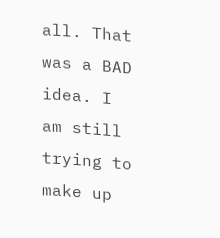all. That was a BAD idea. I am still trying to make up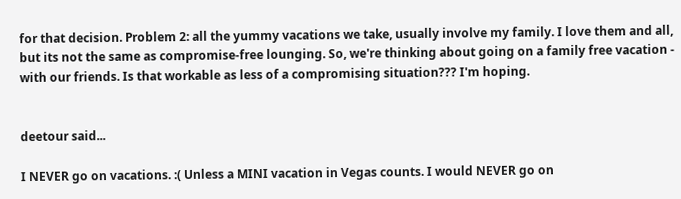for that decision. Problem 2: all the yummy vacations we take, usually involve my family. I love them and all, but its not the same as compromise-free lounging. So, we're thinking about going on a family free vacation - with our friends. Is that workable as less of a compromising situation??? I'm hoping.


deetour said...

I NEVER go on vacations. :( Unless a MINI vacation in Vegas counts. I would NEVER go on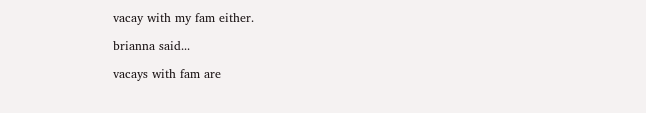vacay with my fam either.

brianna said...

vacays with fam are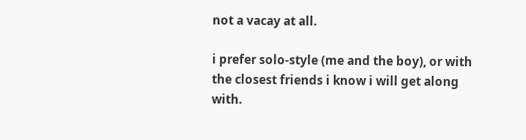not a vacay at all.

i prefer solo-style (me and the boy), or with the closest friends i know i will get along with.